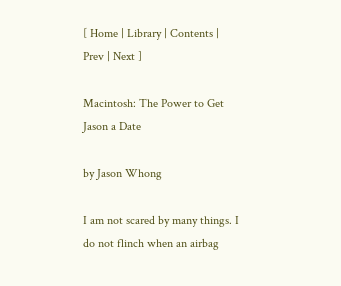[ Home | Library | Contents | Prev | Next ]

Macintosh: The Power to Get Jason a Date

by Jason Whong

I am not scared by many things. I do not flinch when an airbag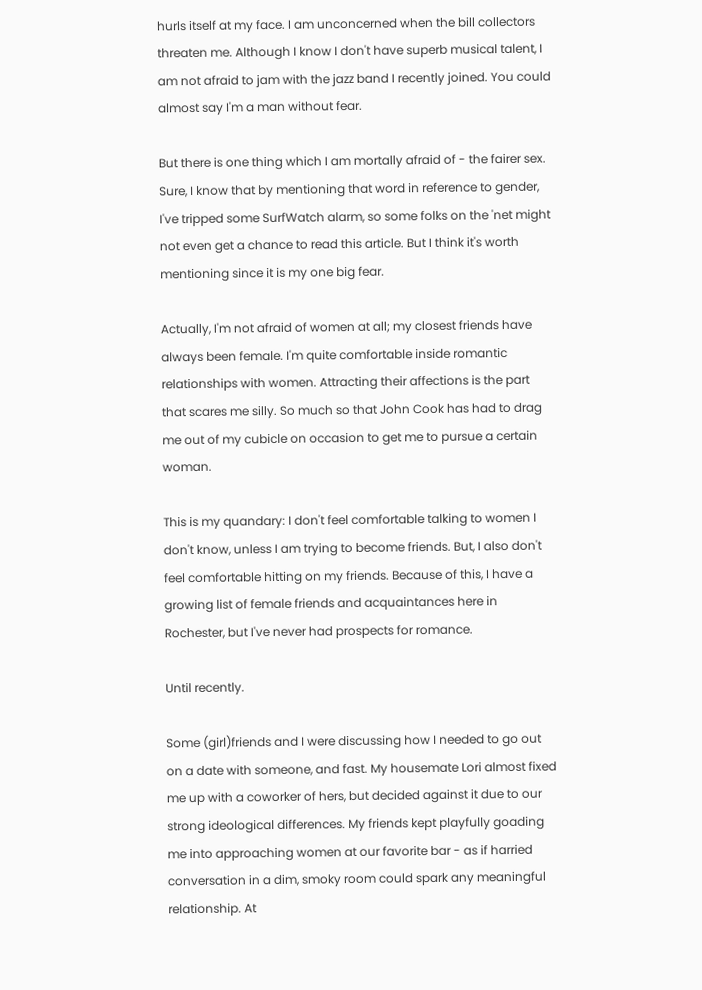hurls itself at my face. I am unconcerned when the bill collectors threaten me. Although I know I don't have superb musical talent, I am not afraid to jam with the jazz band I recently joined. You could almost say I'm a man without fear.

But there is one thing which I am mortally afraid of - the fairer sex. Sure, I know that by mentioning that word in reference to gender, I've tripped some SurfWatch alarm, so some folks on the 'net might not even get a chance to read this article. But I think it's worth mentioning since it is my one big fear.

Actually, I'm not afraid of women at all; my closest friends have always been female. I'm quite comfortable inside romantic relationships with women. Attracting their affections is the part that scares me silly. So much so that John Cook has had to drag me out of my cubicle on occasion to get me to pursue a certain woman.

This is my quandary: I don't feel comfortable talking to women I don't know, unless I am trying to become friends. But, I also don't feel comfortable hitting on my friends. Because of this, I have a growing list of female friends and acquaintances here in Rochester, but I've never had prospects for romance.

Until recently.

Some (girl)friends and I were discussing how I needed to go out on a date with someone, and fast. My housemate Lori almost fixed me up with a coworker of hers, but decided against it due to our strong ideological differences. My friends kept playfully goading me into approaching women at our favorite bar - as if harried conversation in a dim, smoky room could spark any meaningful relationship. At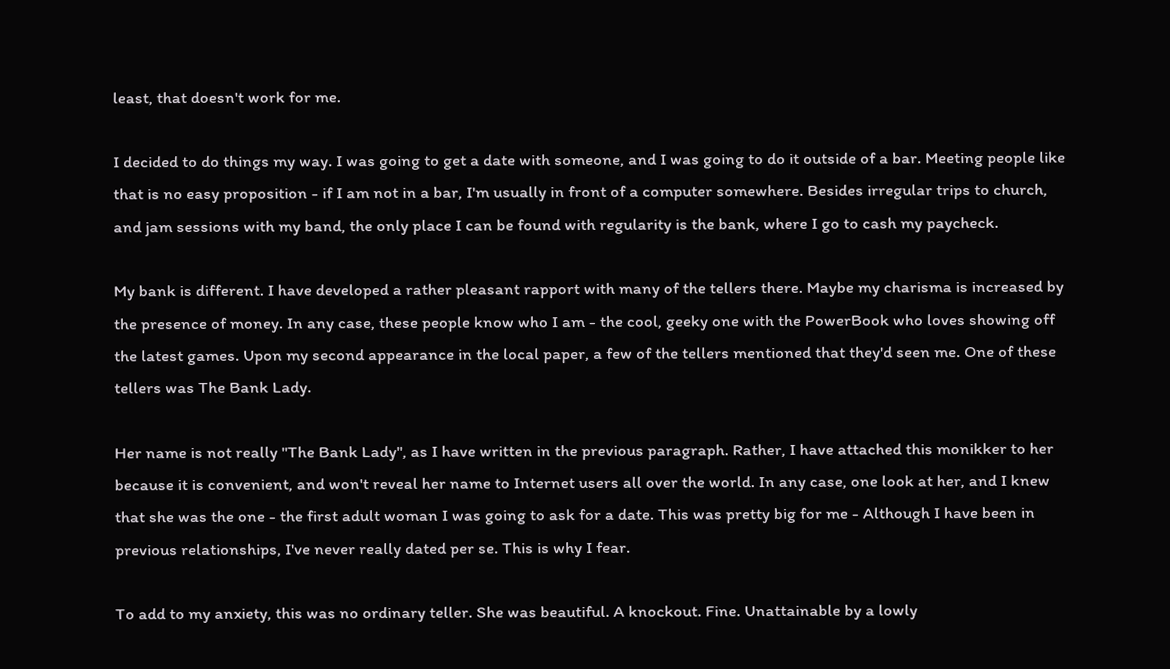least, that doesn't work for me.

I decided to do things my way. I was going to get a date with someone, and I was going to do it outside of a bar. Meeting people like that is no easy proposition - if I am not in a bar, I'm usually in front of a computer somewhere. Besides irregular trips to church, and jam sessions with my band, the only place I can be found with regularity is the bank, where I go to cash my paycheck.

My bank is different. I have developed a rather pleasant rapport with many of the tellers there. Maybe my charisma is increased by the presence of money. In any case, these people know who I am - the cool, geeky one with the PowerBook who loves showing off the latest games. Upon my second appearance in the local paper, a few of the tellers mentioned that they'd seen me. One of these tellers was The Bank Lady.

Her name is not really "The Bank Lady", as I have written in the previous paragraph. Rather, I have attached this monikker to her because it is convenient, and won't reveal her name to Internet users all over the world. In any case, one look at her, and I knew that she was the one - the first adult woman I was going to ask for a date. This was pretty big for me - Although I have been in previous relationships, I've never really dated per se. This is why I fear.

To add to my anxiety, this was no ordinary teller. She was beautiful. A knockout. Fine. Unattainable by a lowly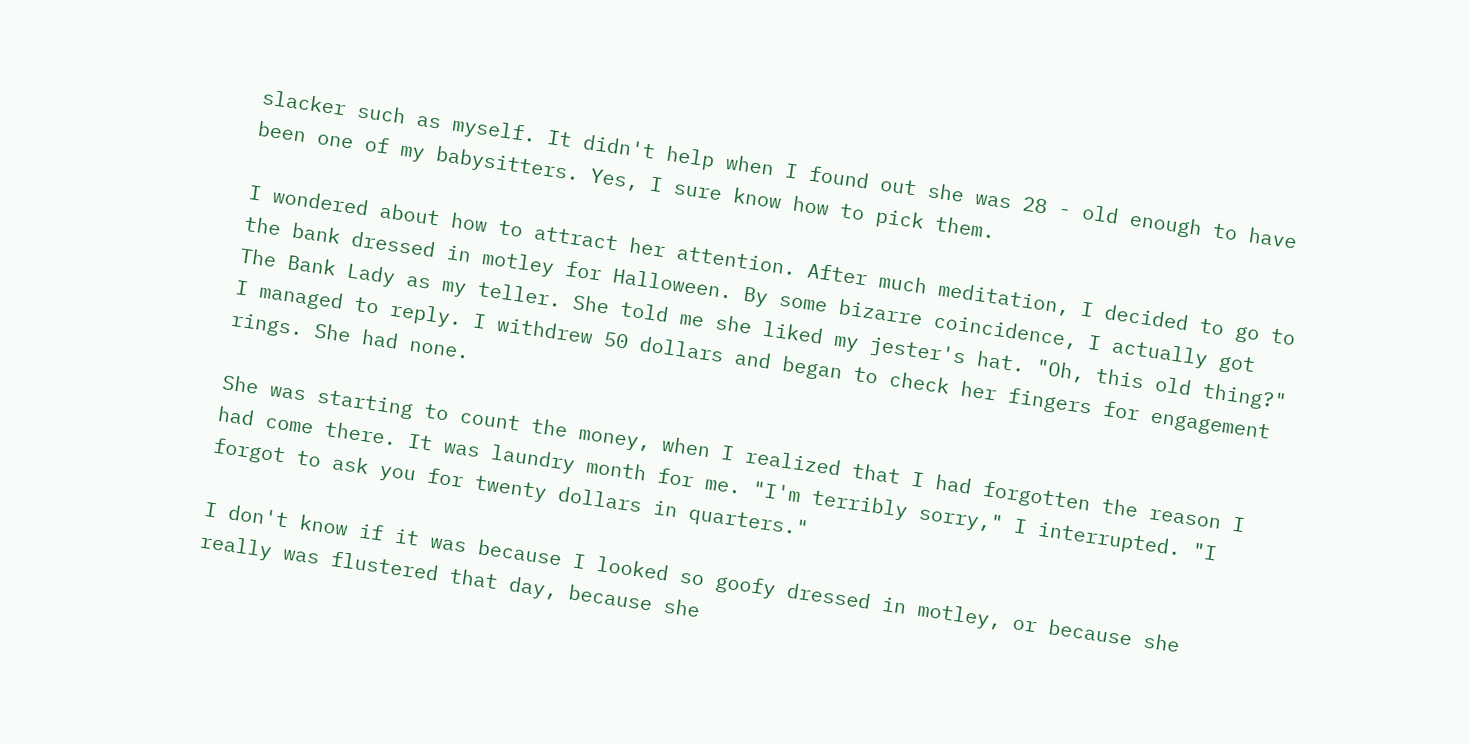slacker such as myself. It didn't help when I found out she was 28 - old enough to have been one of my babysitters. Yes, I sure know how to pick them.

I wondered about how to attract her attention. After much meditation, I decided to go to the bank dressed in motley for Halloween. By some bizarre coincidence, I actually got The Bank Lady as my teller. She told me she liked my jester's hat. "Oh, this old thing?" I managed to reply. I withdrew 50 dollars and began to check her fingers for engagement rings. She had none.

She was starting to count the money, when I realized that I had forgotten the reason I had come there. It was laundry month for me. "I'm terribly sorry," I interrupted. "I forgot to ask you for twenty dollars in quarters."

I don't know if it was because I looked so goofy dressed in motley, or because she really was flustered that day, because she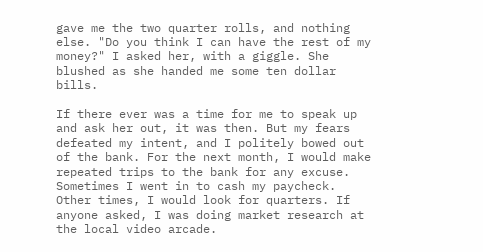gave me the two quarter rolls, and nothing else. "Do you think I can have the rest of my money?" I asked her, with a giggle. She blushed as she handed me some ten dollar bills.

If there ever was a time for me to speak up and ask her out, it was then. But my fears defeated my intent, and I politely bowed out of the bank. For the next month, I would make repeated trips to the bank for any excuse. Sometimes I went in to cash my paycheck. Other times, I would look for quarters. If anyone asked, I was doing market research at the local video arcade.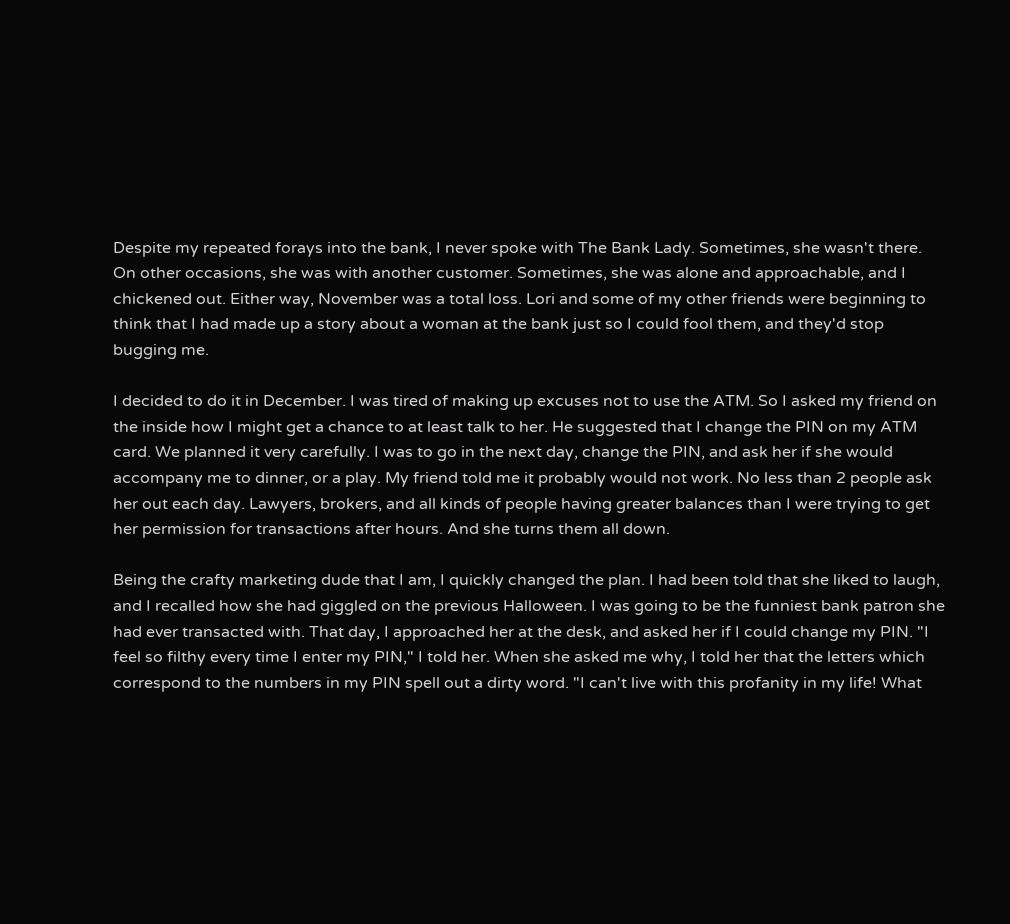Despite my repeated forays into the bank, I never spoke with The Bank Lady. Sometimes, she wasn't there. On other occasions, she was with another customer. Sometimes, she was alone and approachable, and I chickened out. Either way, November was a total loss. Lori and some of my other friends were beginning to think that I had made up a story about a woman at the bank just so I could fool them, and they'd stop bugging me.

I decided to do it in December. I was tired of making up excuses not to use the ATM. So I asked my friend on the inside how I might get a chance to at least talk to her. He suggested that I change the PIN on my ATM card. We planned it very carefully. I was to go in the next day, change the PIN, and ask her if she would accompany me to dinner, or a play. My friend told me it probably would not work. No less than 2 people ask her out each day. Lawyers, brokers, and all kinds of people having greater balances than I were trying to get her permission for transactions after hours. And she turns them all down.

Being the crafty marketing dude that I am, I quickly changed the plan. I had been told that she liked to laugh, and I recalled how she had giggled on the previous Halloween. I was going to be the funniest bank patron she had ever transacted with. That day, I approached her at the desk, and asked her if I could change my PIN. "I feel so filthy every time I enter my PIN," I told her. When she asked me why, I told her that the letters which correspond to the numbers in my PIN spell out a dirty word. "I can't live with this profanity in my life! What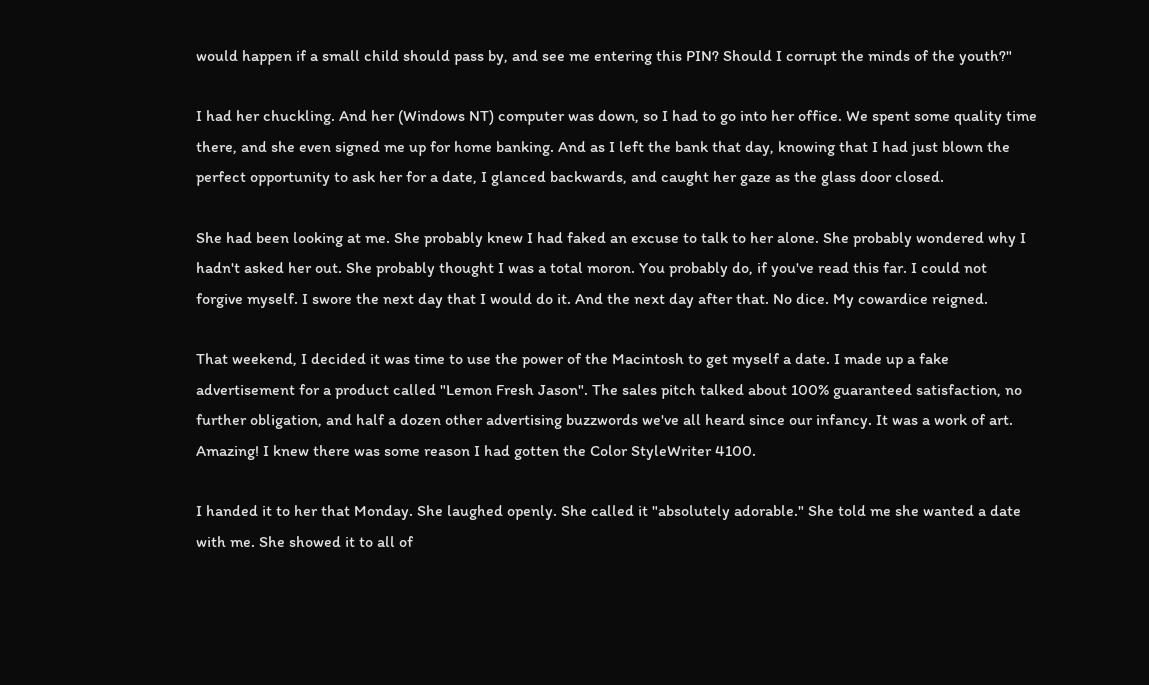would happen if a small child should pass by, and see me entering this PIN? Should I corrupt the minds of the youth?"

I had her chuckling. And her (Windows NT) computer was down, so I had to go into her office. We spent some quality time there, and she even signed me up for home banking. And as I left the bank that day, knowing that I had just blown the perfect opportunity to ask her for a date, I glanced backwards, and caught her gaze as the glass door closed.

She had been looking at me. She probably knew I had faked an excuse to talk to her alone. She probably wondered why I hadn't asked her out. She probably thought I was a total moron. You probably do, if you've read this far. I could not forgive myself. I swore the next day that I would do it. And the next day after that. No dice. My cowardice reigned.

That weekend, I decided it was time to use the power of the Macintosh to get myself a date. I made up a fake advertisement for a product called "Lemon Fresh Jason". The sales pitch talked about 100% guaranteed satisfaction, no further obligation, and half a dozen other advertising buzzwords we've all heard since our infancy. It was a work of art. Amazing! I knew there was some reason I had gotten the Color StyleWriter 4100.

I handed it to her that Monday. She laughed openly. She called it "absolutely adorable." She told me she wanted a date with me. She showed it to all of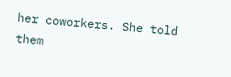her coworkers. She told them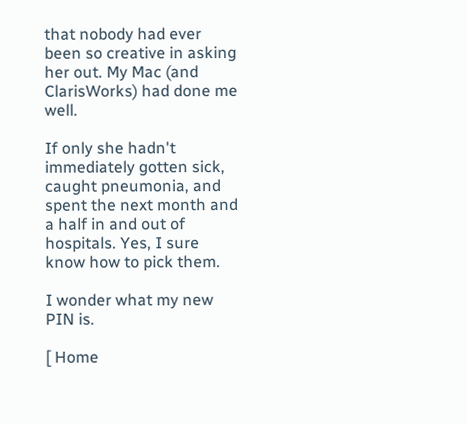that nobody had ever been so creative in asking her out. My Mac (and ClarisWorks) had done me well.

If only she hadn't immediately gotten sick, caught pneumonia, and spent the next month and a half in and out of hospitals. Yes, I sure know how to pick them.

I wonder what my new PIN is.

[ Home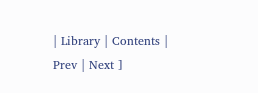| Library | Contents | Prev | Next ]